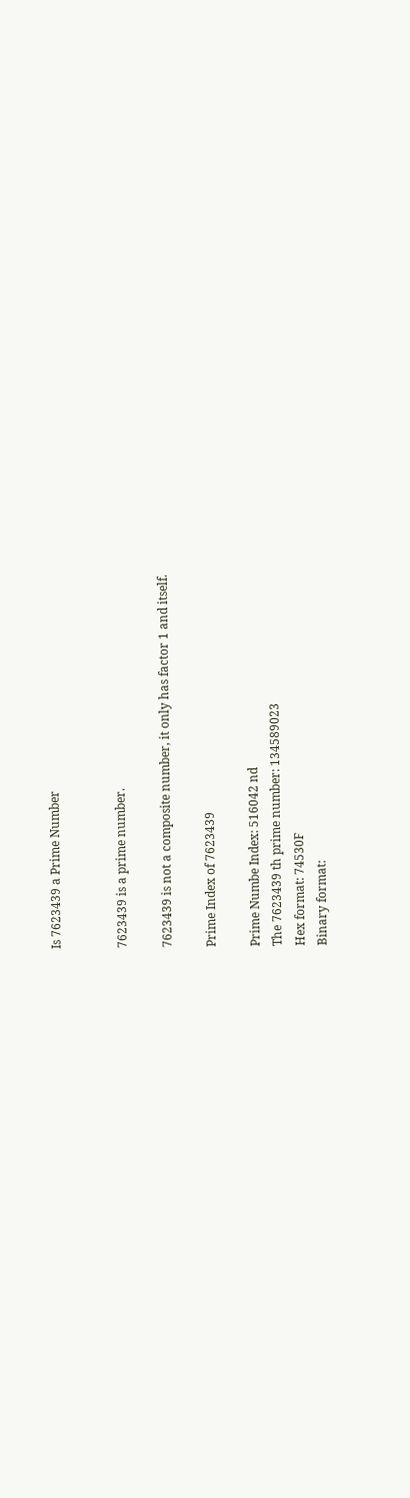Is 7623439 a Prime Number


7623439 is a prime number.

7623439 is not a composite number, it only has factor 1 and itself.

Prime Index of 7623439

Prime Numbe Index: 516042 nd
The 7623439 th prime number: 134589023
Hex format: 74530F
Binary format: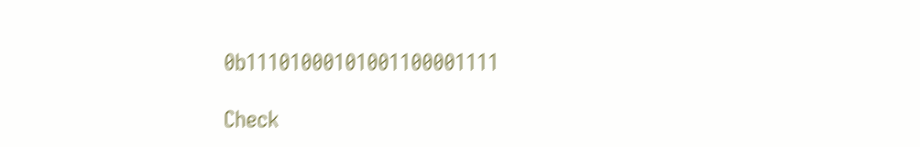0b11101000101001100001111

Check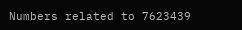Numbers related to 7623439